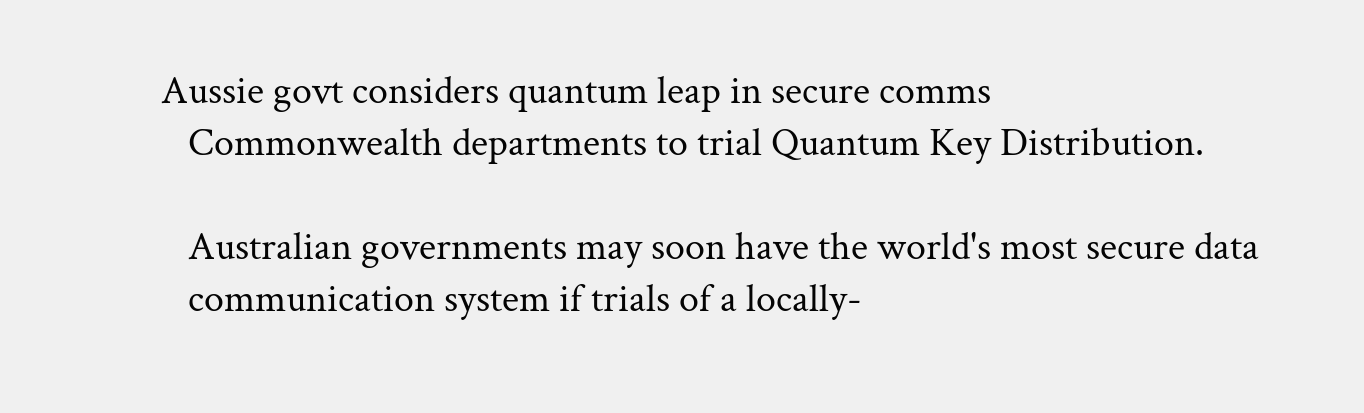Aussie govt considers quantum leap in secure comms
   Commonwealth departments to trial Quantum Key Distribution.

   Australian governments may soon have the world's most secure data
   communication system if trials of a locally-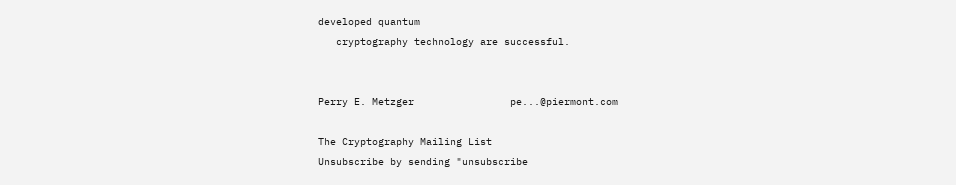developed quantum
   cryptography technology are successful.


Perry E. Metzger                pe...@piermont.com

The Cryptography Mailing List
Unsubscribe by sending "unsubscribe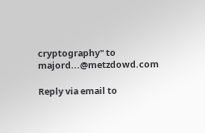cryptography" to majord...@metzdowd.com

Reply via email to